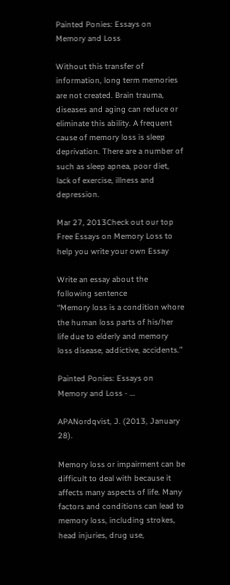Painted Ponies: Essays on Memory and Loss

Without this transfer of information, long term memories are not created. Brain trauma, diseases and aging can reduce or eliminate this ability. A frequent cause of memory loss is sleep deprivation. There are a number of such as sleep apnea, poor diet, lack of exercise, illness and depression.

Mar 27, 2013Check out our top Free Essays on Memory Loss to help you write your own Essay

Write an essay about the following sentence
“Memory loss is a condition whore the human loss parts of his/her life due to elderly and memory loss disease, addictive, accidents.”

Painted Ponies: Essays on Memory and Loss - …

APANordqvist, J. (2013, January 28).

Memory loss or impairment can be difficult to deal with because it affects many aspects of life. Many factors and conditions can lead to memory loss, including strokes, head injuries, drug use,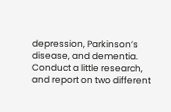depression, Parkinson’s disease, and dementia. Conduct a little research, and report on two different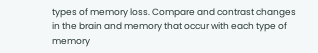types of memory loss. Compare and contrast changes in the brain and memory that occur with each type of memory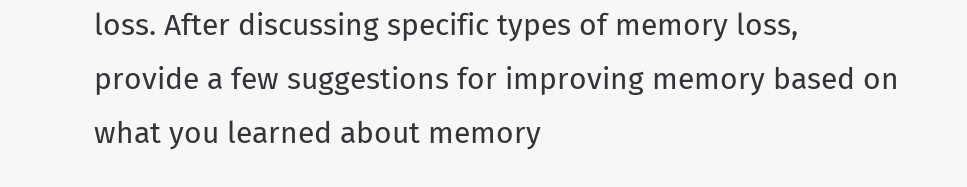loss. After discussing specific types of memory loss, provide a few suggestions for improving memory based on what you learned about memory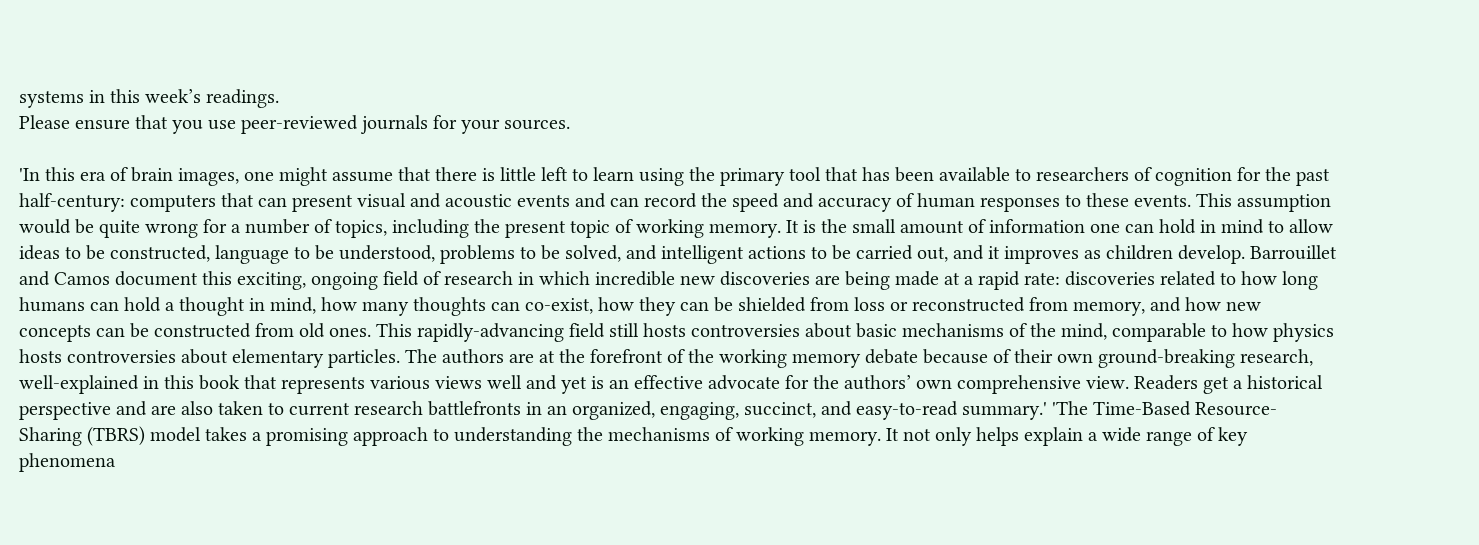systems in this week’s readings.
Please ensure that you use peer-reviewed journals for your sources.

'In this era of brain images, one might assume that there is little left to learn using the primary tool that has been available to researchers of cognition for the past half-century: computers that can present visual and acoustic events and can record the speed and accuracy of human responses to these events. This assumption would be quite wrong for a number of topics, including the present topic of working memory. It is the small amount of information one can hold in mind to allow ideas to be constructed, language to be understood, problems to be solved, and intelligent actions to be carried out, and it improves as children develop. Barrouillet and Camos document this exciting, ongoing field of research in which incredible new discoveries are being made at a rapid rate: discoveries related to how long humans can hold a thought in mind, how many thoughts can co-exist, how they can be shielded from loss or reconstructed from memory, and how new concepts can be constructed from old ones. This rapidly-advancing field still hosts controversies about basic mechanisms of the mind, comparable to how physics hosts controversies about elementary particles. The authors are at the forefront of the working memory debate because of their own ground-breaking research, well-explained in this book that represents various views well and yet is an effective advocate for the authors’ own comprehensive view. Readers get a historical perspective and are also taken to current research battlefronts in an organized, engaging, succinct, and easy-to-read summary.' 'The Time-Based Resource-Sharing (TBRS) model takes a promising approach to understanding the mechanisms of working memory. It not only helps explain a wide range of key phenomena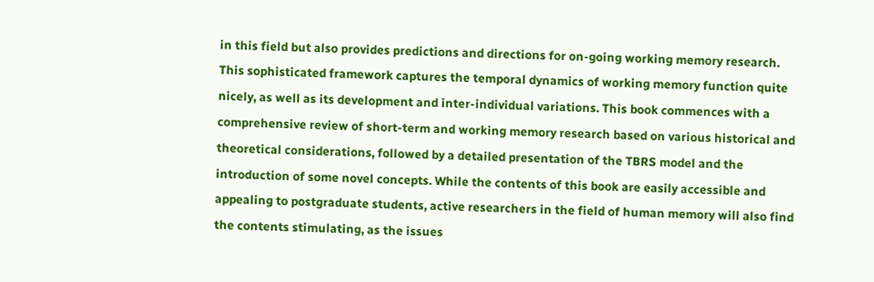in this field but also provides predictions and directions for on-going working memory research. This sophisticated framework captures the temporal dynamics of working memory function quite nicely, as well as its development and inter-individual variations. This book commences with a comprehensive review of short-term and working memory research based on various historical and theoretical considerations, followed by a detailed presentation of the TBRS model and the introduction of some novel concepts. While the contents of this book are easily accessible and appealing to postgraduate students, active researchers in the field of human memory will also find the contents stimulating, as the issues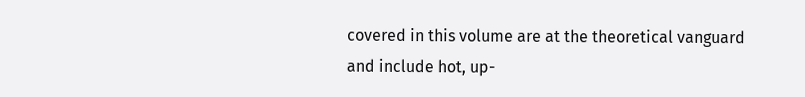covered in this volume are at the theoretical vanguard and include hot, up-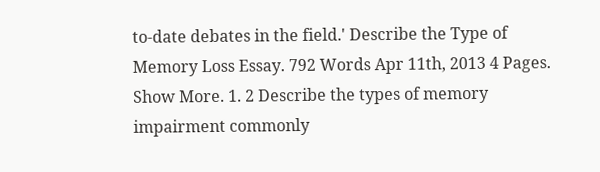to-date debates in the field.' Describe the Type of Memory Loss Essay. 792 Words Apr 11th, 2013 4 Pages. Show More. 1. 2 Describe the types of memory impairment commonly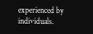experienced by individuals.